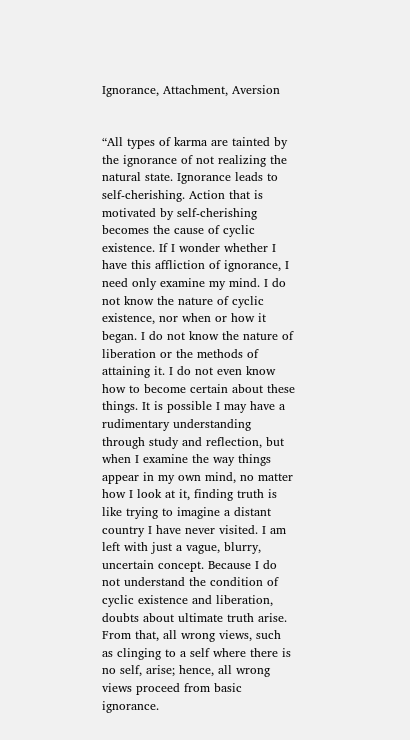Ignorance, Attachment, Aversion


“All types of karma are tainted by the ignorance of not realizing the natural state. Ignorance leads to self-cherishing. Action that is motivated by self-cherishing becomes the cause of cyclic existence. If I wonder whether I have this affliction of ignorance, I need only examine my mind. I do not know the nature of cyclic existence, nor when or how it began. I do not know the nature of liberation or the methods of attaining it. I do not even know how to become certain about these things. It is possible I may have a rudimentary understanding through study and reflection, but when I examine the way things appear in my own mind, no matter how I look at it, finding truth is like trying to imagine a distant country I have never visited. I am left with just a vague, blurry, uncertain concept. Because I do not understand the condition of cyclic existence and liberation, doubts about ultimate truth arise. From that, all wrong views, such as clinging to a self where there is no self, arise; hence, all wrong views proceed from basic ignorance.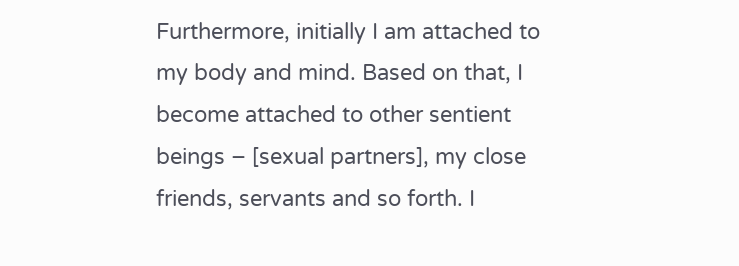Furthermore, initially I am attached to my body and mind. Based on that, I become attached to other sentient beings – [sexual partners], my close friends, servants and so forth. I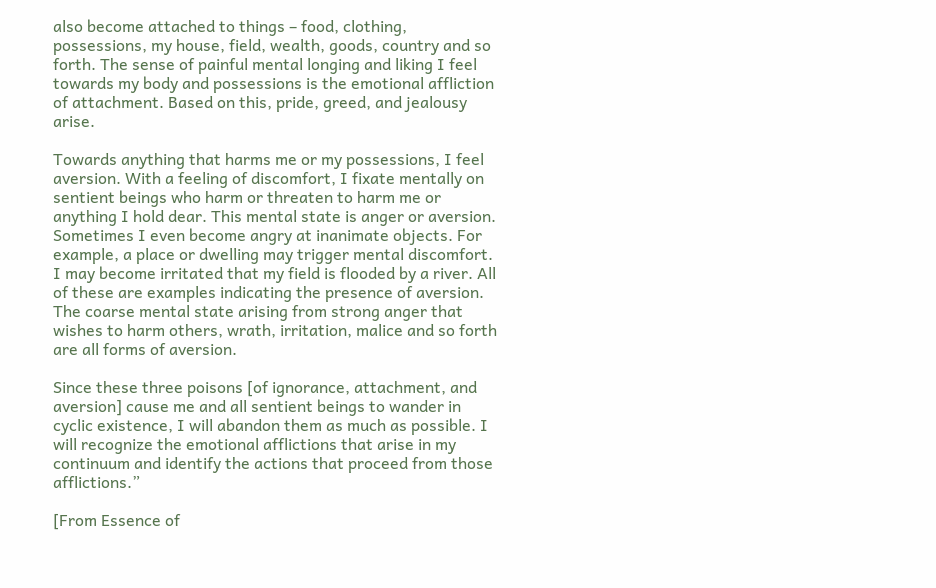also become attached to things – food, clothing, possessions, my house, field, wealth, goods, country and so forth. The sense of painful mental longing and liking I feel towards my body and possessions is the emotional affliction of attachment. Based on this, pride, greed, and jealousy arise.

Towards anything that harms me or my possessions, I feel aversion. With a feeling of discomfort, I fixate mentally on sentient beings who harm or threaten to harm me or anything I hold dear. This mental state is anger or aversion. Sometimes I even become angry at inanimate objects. For example, a place or dwelling may trigger mental discomfort. I may become irritated that my field is flooded by a river. All of these are examples indicating the presence of aversion. The coarse mental state arising from strong anger that wishes to harm others, wrath, irritation, malice and so forth are all forms of aversion.

Since these three poisons [of ignorance, attachment, and aversion] cause me and all sentient beings to wander in cyclic existence, I will abandon them as much as possible. I will recognize the emotional afflictions that arise in my continuum and identify the actions that proceed from those afflictions.”

[From Essence of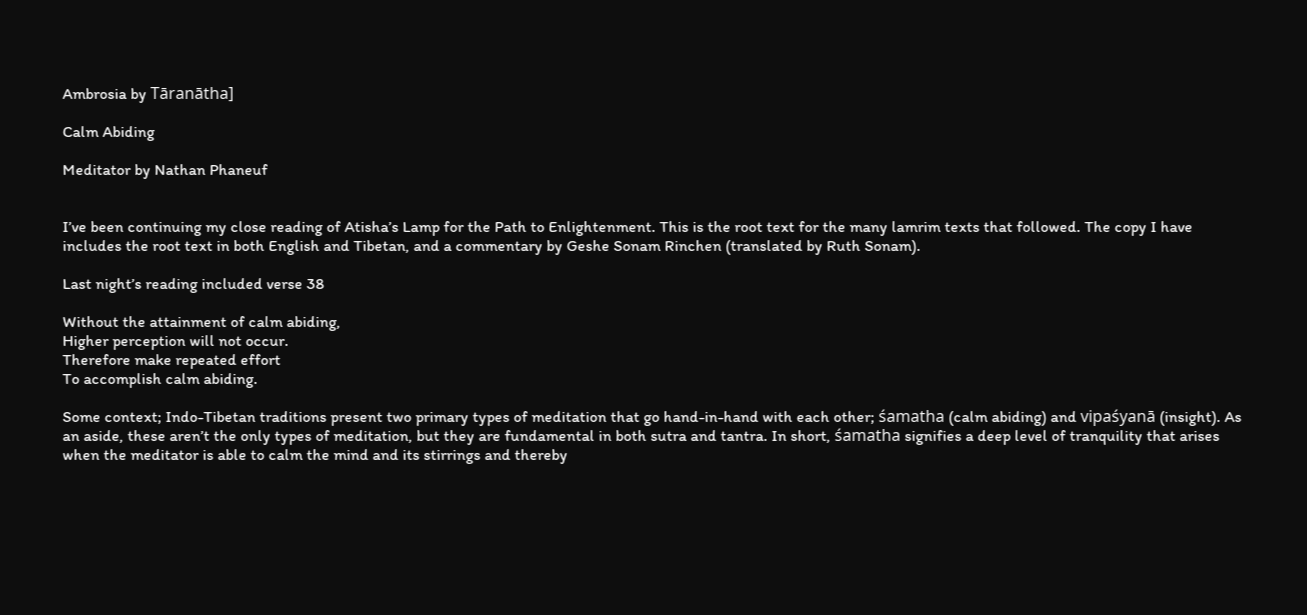Ambrosia by Tāranātha]

Calm Abiding

Meditator by Nathan Phaneuf


I’ve been continuing my close reading of Atisha’s Lamp for the Path to Enlightenment. This is the root text for the many lamrim texts that followed. The copy I have includes the root text in both English and Tibetan, and a commentary by Geshe Sonam Rinchen (translated by Ruth Sonam).

Last night’s reading included verse 38

Without the attainment of calm abiding,
Higher perception will not occur.
Therefore make repeated effort
To accomplish calm abiding.

Some context; Indo-Tibetan traditions present two primary types of meditation that go hand-in-hand with each other; śamatha (calm abiding) and vipaśyanā (insight). As an aside, these aren’t the only types of meditation, but they are fundamental in both sutra and tantra. In short, śamatha signifies a deep level of tranquility that arises when the meditator is able to calm the mind and its stirrings and thereby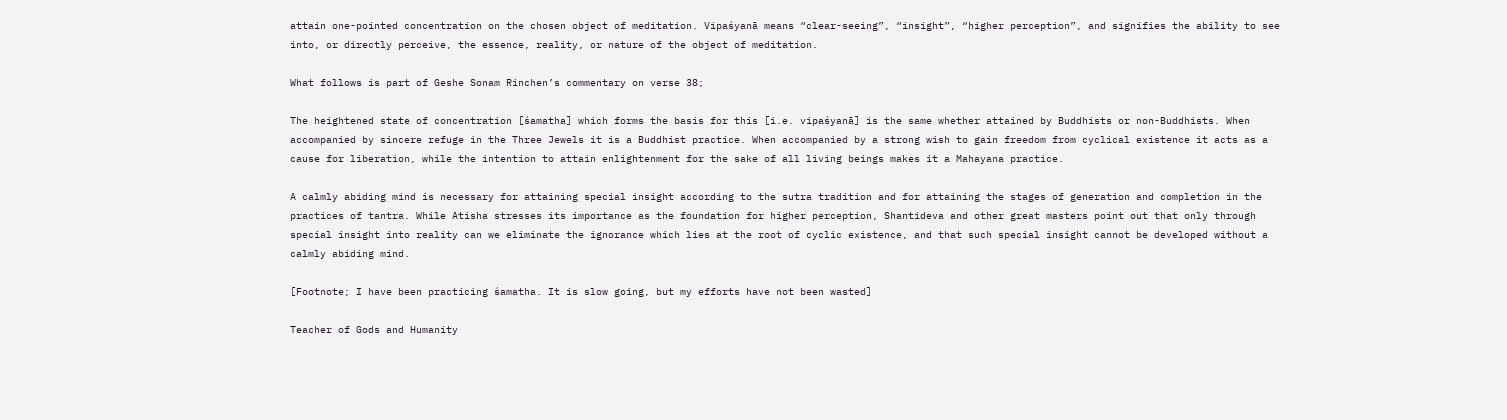attain one-pointed concentration on the chosen object of meditation. Vipaśyanā means “clear-seeing”, “insight”, “higher perception”, and signifies the ability to see into, or directly perceive, the essence, reality, or nature of the object of meditation.

What follows is part of Geshe Sonam Rinchen’s commentary on verse 38;

The heightened state of concentration [śamatha] which forms the basis for this [i.e. vipaśyanā] is the same whether attained by Buddhists or non-Buddhists. When accompanied by sincere refuge in the Three Jewels it is a Buddhist practice. When accompanied by a strong wish to gain freedom from cyclical existence it acts as a cause for liberation, while the intention to attain enlightenment for the sake of all living beings makes it a Mahayana practice.

A calmly abiding mind is necessary for attaining special insight according to the sutra tradition and for attaining the stages of generation and completion in the practices of tantra. While Atisha stresses its importance as the foundation for higher perception, Shantideva and other great masters point out that only through special insight into reality can we eliminate the ignorance which lies at the root of cyclic existence, and that such special insight cannot be developed without a calmly abiding mind.

[Footnote; I have been practicing śamatha. It is slow going, but my efforts have not been wasted]

Teacher of Gods and Humanity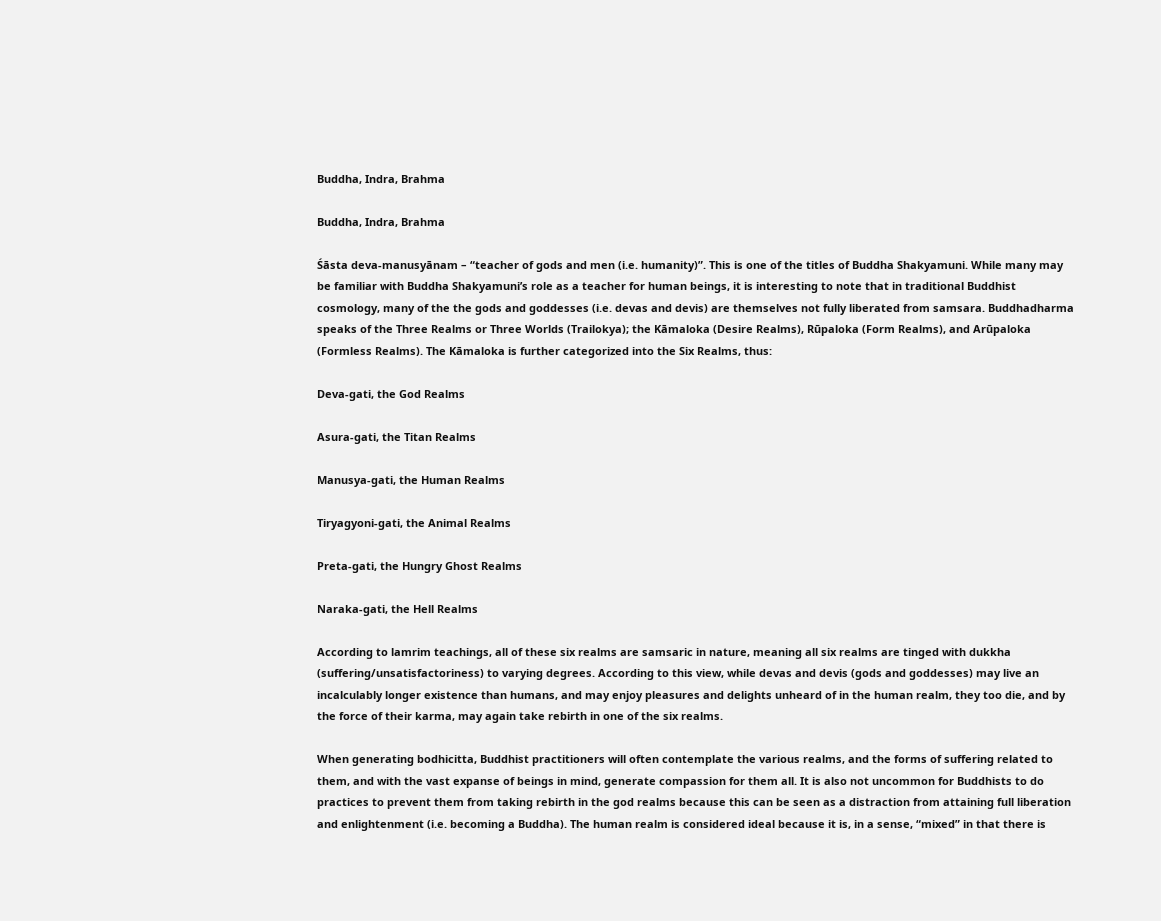Buddha, Indra, Brahma

Buddha, Indra, Brahma

Śāsta deva-manusyānam – “teacher of gods and men (i.e. humanity)”. This is one of the titles of Buddha Shakyamuni. While many may be familiar with Buddha Shakyamuni’s role as a teacher for human beings, it is interesting to note that in traditional Buddhist cosmology, many of the the gods and goddesses (i.e. devas and devis) are themselves not fully liberated from samsara. Buddhadharma speaks of the Three Realms or Three Worlds (Trailokya); the Kāmaloka (Desire Realms), Rūpaloka (Form Realms), and Arūpaloka (Formless Realms). The Kāmaloka is further categorized into the Six Realms, thus:

Deva-gati, the God Realms

Asura-gati, the Titan Realms

Manusya-gati, the Human Realms

Tiryagyoni-gati, the Animal Realms

Preta-gati, the Hungry Ghost Realms

Naraka-gati, the Hell Realms

According to lamrim teachings, all of these six realms are samsaric in nature, meaning all six realms are tinged with dukkha (suffering/unsatisfactoriness) to varying degrees. According to this view, while devas and devis (gods and goddesses) may live an incalculably longer existence than humans, and may enjoy pleasures and delights unheard of in the human realm, they too die, and by the force of their karma, may again take rebirth in one of the six realms.

When generating bodhicitta, Buddhist practitioners will often contemplate the various realms, and the forms of suffering related to them, and with the vast expanse of beings in mind, generate compassion for them all. It is also not uncommon for Buddhists to do practices to prevent them from taking rebirth in the god realms because this can be seen as a distraction from attaining full liberation and enlightenment (i.e. becoming a Buddha). The human realm is considered ideal because it is, in a sense, “mixed” in that there is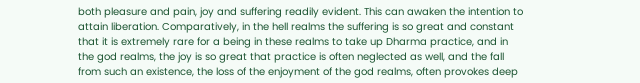both pleasure and pain, joy and suffering readily evident. This can awaken the intention to attain liberation. Comparatively, in the hell realms the suffering is so great and constant that it is extremely rare for a being in these realms to take up Dharma practice, and in the god realms, the joy is so great that practice is often neglected as well, and the fall from such an existence, the loss of the enjoyment of the god realms, often provokes deep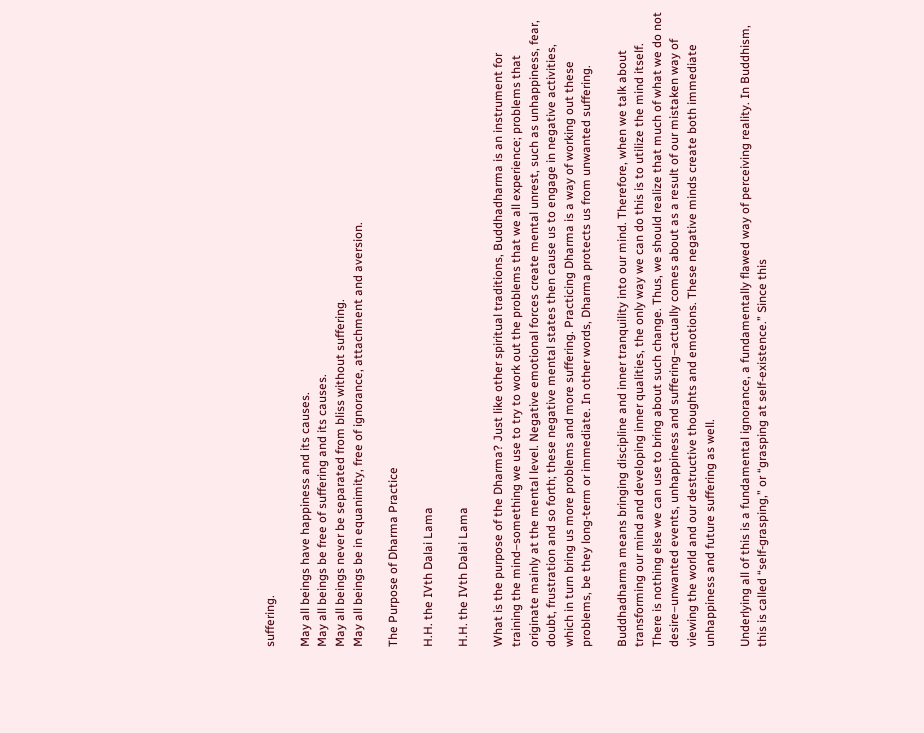suffering.

May all beings have happiness and its causes.
May all beings be free of suffering and its causes.
May all beings never be separated from bliss without suffering.
May all beings be in equanimity, free of ignorance, attachment and aversion.

The Purpose of Dharma Practice

H.H. the IVth Dalai Lama

H.H. the IVth Dalai Lama

What is the purpose of the Dharma? Just like other spiritual traditions, Buddhadharma is an instrument for training the mind–something we use to try to work out the problems that we all experience; problems that originate mainly at the mental level. Negative emotional forces create mental unrest, such as unhappiness, fear, doubt, frustration and so forth; these negative mental states then cause us to engage in negative activities, which in turn bring us more problems and more suffering. Practicing Dharma is a way of working out these problems, be they long-term or immediate. In other words, Dharma protects us from unwanted suffering.

Buddhadharma means bringing discipline and inner tranquility into our mind. Therefore, when we talk about transforming our mind and developing inner qualities, the only way we can do this is to utilize the mind itself. There is nothing else we can use to bring about such change. Thus, we should realize that much of what we do not desire–unwanted events, unhappiness and suffering–actually comes about as a result of our mistaken way of viewing the world and our destructive thoughts and emotions. These negative minds create both immediate unhappiness and future suffering as well.

Underlying all of this is a fundamental ignorance, a fundamentally flawed way of perceiving reality. In Buddhism, this is called “self-grasping,” or “grasping at self-existence.” Since this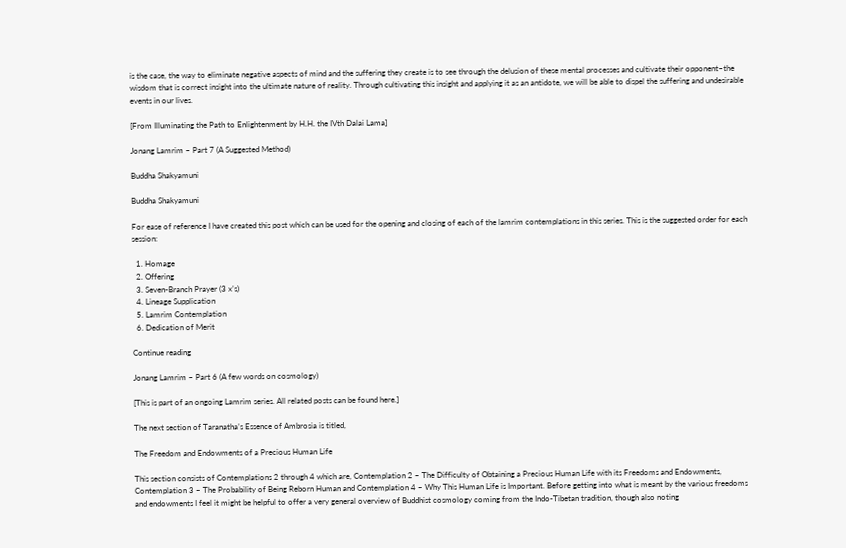is the case, the way to eliminate negative aspects of mind and the suffering they create is to see through the delusion of these mental processes and cultivate their opponent–the wisdom that is correct insight into the ultimate nature of reality. Through cultivating this insight and applying it as an antidote, we will be able to dispel the suffering and undesirable events in our lives.

[From Illuminating the Path to Enlightenment by H.H. the IVth Dalai Lama]

Jonang Lamrim – Part 7 (A Suggested Method)

Buddha Shakyamuni

Buddha Shakyamuni

For ease of reference I have created this post which can be used for the opening and closing of each of the lamrim contemplations in this series. This is the suggested order for each session:

  1. Homage
  2. Offering
  3. Seven-Branch Prayer (3 x’s)
  4. Lineage Supplication
  5. Lamrim Contemplation
  6. Dedication of Merit

Continue reading

Jonang Lamrim – Part 6 (A few words on cosmology)

[This is part of an ongoing Lamrim series. All related posts can be found here.]

The next section of Taranatha’s Essence of Ambrosia is titled,

The Freedom and Endowments of a Precious Human Life

This section consists of Contemplations 2 through 4 which are, Contemplation 2 – The Difficulty of Obtaining a Precious Human Life with its Freedoms and Endowments, Contemplation 3 – The Probability of Being Reborn Human and Contemplation 4 – Why This Human Life is Important. Before getting into what is meant by the various freedoms and endowments I feel it might be helpful to offer a very general overview of Buddhist cosmology coming from the Indo-Tibetan tradition, though also noting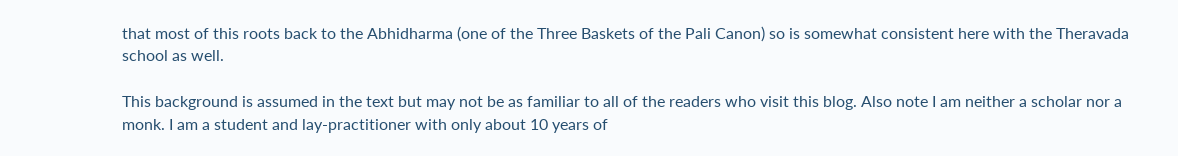that most of this roots back to the Abhidharma (one of the Three Baskets of the Pali Canon) so is somewhat consistent here with the Theravada school as well.

This background is assumed in the text but may not be as familiar to all of the readers who visit this blog. Also note I am neither a scholar nor a monk. I am a student and lay-practitioner with only about 10 years of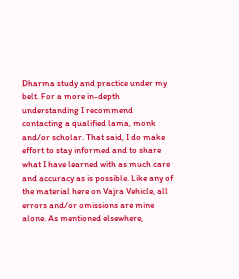Dharma study and practice under my belt. For a more in-depth understanding I recommend contacting a qualified lama, monk and/or scholar. That said, I do make effort to stay informed and to share what I have learned with as much care and accuracy as is possible. Like any of the material here on Vajra Vehicle, all errors and/or omissions are mine alone. As mentioned elsewhere,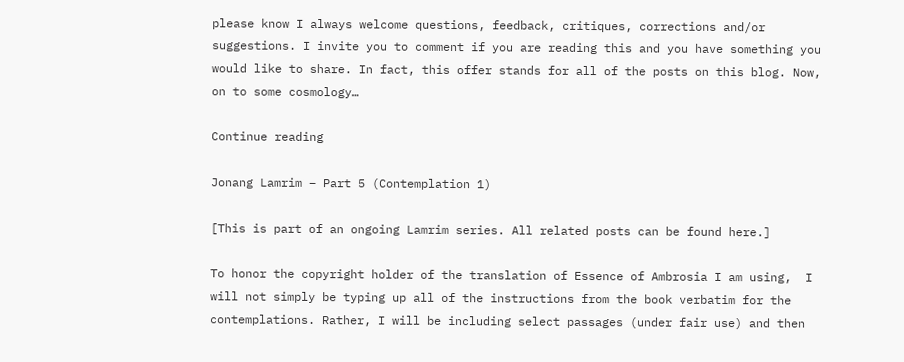please know I always welcome questions, feedback, critiques, corrections and/or suggestions. I invite you to comment if you are reading this and you have something you would like to share. In fact, this offer stands for all of the posts on this blog. Now, on to some cosmology…

Continue reading

Jonang Lamrim – Part 5 (Contemplation 1)

[This is part of an ongoing Lamrim series. All related posts can be found here.]

To honor the copyright holder of the translation of Essence of Ambrosia I am using,  I will not simply be typing up all of the instructions from the book verbatim for the contemplations. Rather, I will be including select passages (under fair use) and then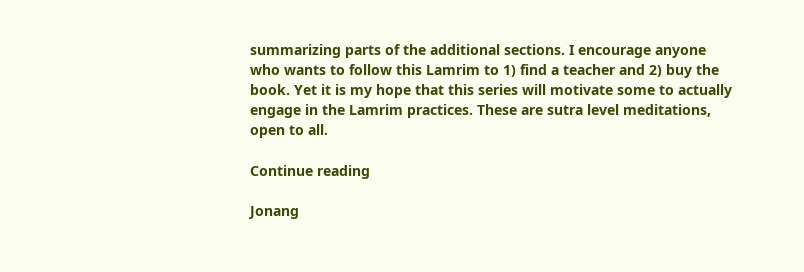summarizing parts of the additional sections. I encourage anyone who wants to follow this Lamrim to 1) find a teacher and 2) buy the book. Yet it is my hope that this series will motivate some to actually engage in the Lamrim practices. These are sutra level meditations, open to all.

Continue reading

Jonang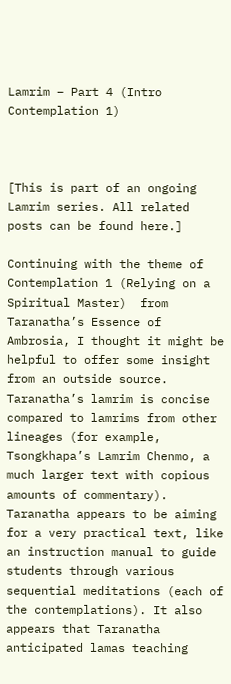Lamrim – Part 4 (Intro Contemplation 1)



[This is part of an ongoing Lamrim series. All related posts can be found here.]

Continuing with the theme of Contemplation 1 (Relying on a Spiritual Master)  from Taranatha’s Essence of Ambrosia, I thought it might be helpful to offer some insight from an outside source. Taranatha’s lamrim is concise compared to lamrims from other lineages (for example, Tsongkhapa’s Lamrim Chenmo, a much larger text with copious amounts of commentary). Taranatha appears to be aiming for a very practical text, like an instruction manual to guide students through various sequential meditations (each of the contemplations). It also appears that Taranatha anticipated lamas teaching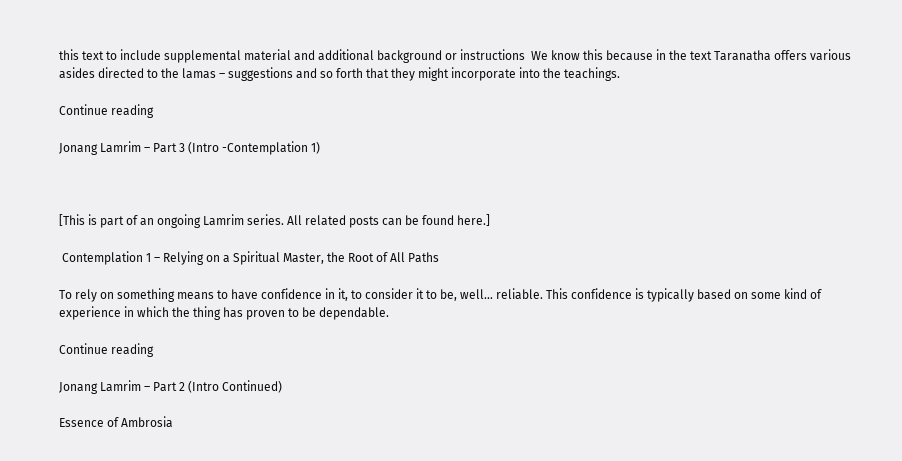this text to include supplemental material and additional background or instructions  We know this because in the text Taranatha offers various asides directed to the lamas – suggestions and so forth that they might incorporate into the teachings.

Continue reading

Jonang Lamrim – Part 3 (Intro -Contemplation 1)



[This is part of an ongoing Lamrim series. All related posts can be found here.]

 Contemplation 1 – Relying on a Spiritual Master, the Root of All Paths

To rely on something means to have confidence in it, to consider it to be, well… reliable. This confidence is typically based on some kind of experience in which the thing has proven to be dependable.

Continue reading

Jonang Lamrim – Part 2 (Intro Continued)

Essence of Ambrosia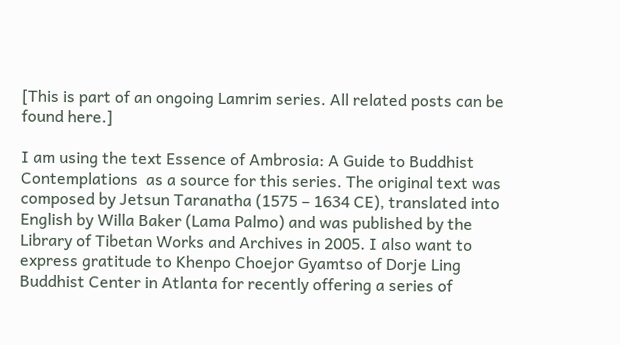[This is part of an ongoing Lamrim series. All related posts can be found here.]

I am using the text Essence of Ambrosia: A Guide to Buddhist Contemplations  as a source for this series. The original text was composed by Jetsun Taranatha (1575 – 1634 CE), translated into English by Willa Baker (Lama Palmo) and was published by the Library of Tibetan Works and Archives in 2005. I also want to express gratitude to Khenpo Choejor Gyamtso of Dorje Ling Buddhist Center in Atlanta for recently offering a series of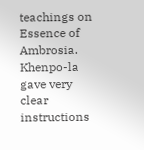teachings on Essence of Ambrosia. Khenpo-la gave very clear instructions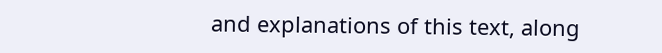and explanations of this text, along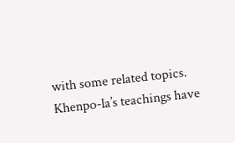with some related topics. Khenpo-la’s teachings have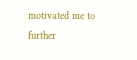motivated me to further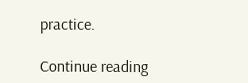practice.

Continue reading